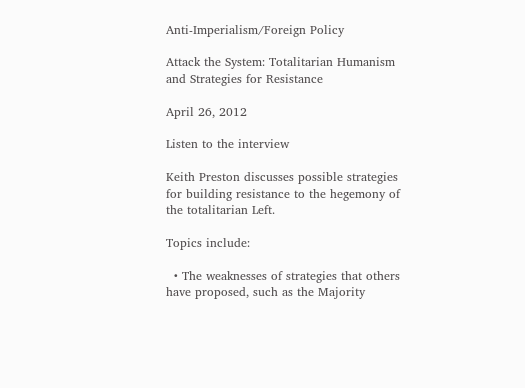Anti-Imperialism/Foreign Policy

Attack the System: Totalitarian Humanism and Strategies for Resistance

April 26, 2012

Listen to the interview

Keith Preston discusses possible strategies for building resistance to the hegemony of the totalitarian Left.

Topics include:

  • The weaknesses of strategies that others have proposed, such as the Majority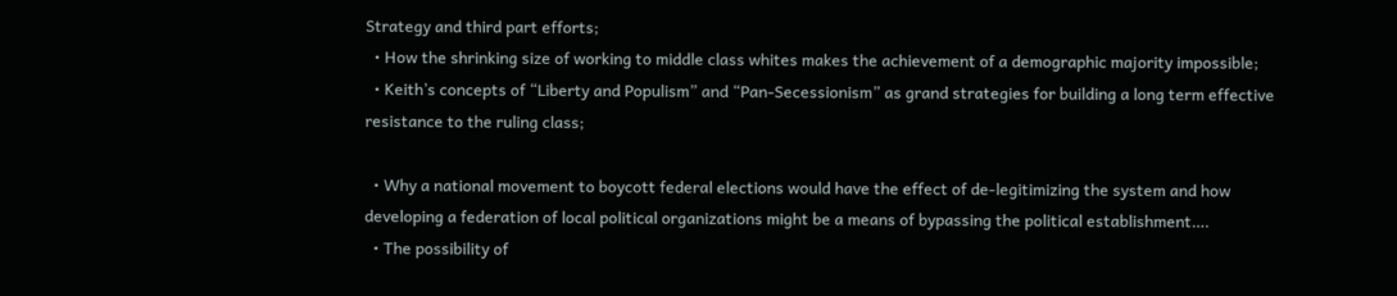Strategy and third part efforts;
  • How the shrinking size of working to middle class whites makes the achievement of a demographic majority impossible;
  • Keith’s concepts of “Liberty and Populism” and “Pan-Secessionism” as grand strategies for building a long term effective resistance to the ruling class;

  • Why a national movement to boycott federal elections would have the effect of de-legitimizing the system and how developing a federation of local political organizations might be a means of bypassing the political establishment….
  • The possibility of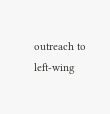outreach to left-wing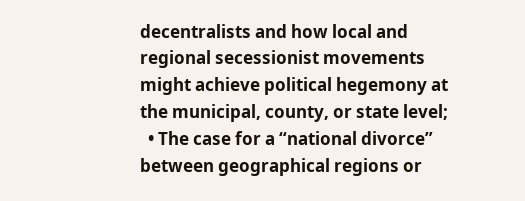decentralists and how local and regional secessionist movements might achieve political hegemony at the municipal, county, or state level;
  • The case for a “national divorce” between geographical regions or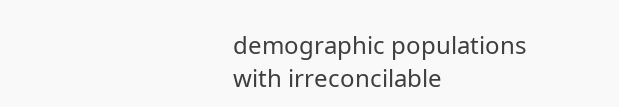demographic populations with irreconcilable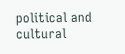political and cultural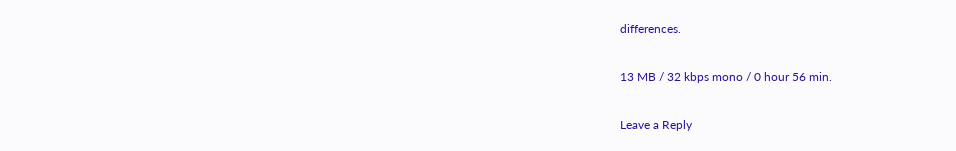differences.

13 MB / 32 kbps mono / 0 hour 56 min.

Leave a Reply